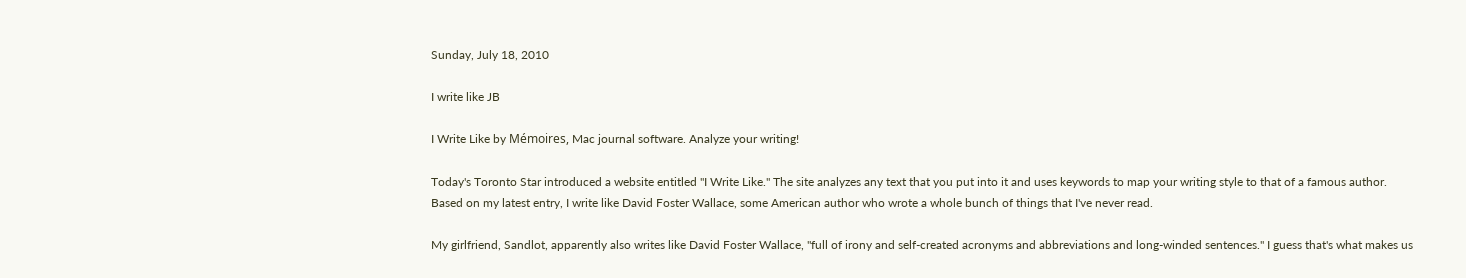Sunday, July 18, 2010

I write like JB

I Write Like by Mémoires, Mac journal software. Analyze your writing!

Today's Toronto Star introduced a website entitled "I Write Like." The site analyzes any text that you put into it and uses keywords to map your writing style to that of a famous author. Based on my latest entry, I write like David Foster Wallace, some American author who wrote a whole bunch of things that I've never read.

My girlfriend, Sandlot, apparently also writes like David Foster Wallace, "full of irony and self-created acronyms and abbreviations and long-winded sentences." I guess that's what makes us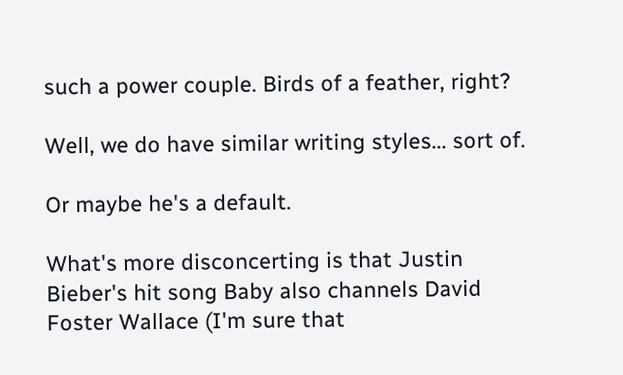such a power couple. Birds of a feather, right?

Well, we do have similar writing styles... sort of.

Or maybe he's a default.

What's more disconcerting is that Justin Bieber's hit song Baby also channels David Foster Wallace (I'm sure that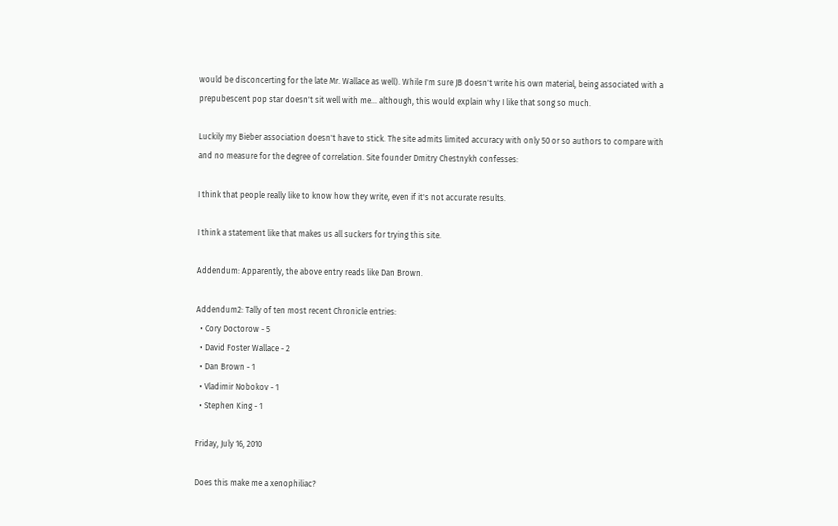would be disconcerting for the late Mr. Wallace as well). While I'm sure JB doesn't write his own material, being associated with a prepubescent pop star doesn't sit well with me... although, this would explain why I like that song so much.

Luckily my Bieber association doesn't have to stick. The site admits limited accuracy with only 50 or so authors to compare with and no measure for the degree of correlation. Site founder Dmitry Chestnykh confesses:

I think that people really like to know how they write, even if it's not accurate results.

I think a statement like that makes us all suckers for trying this site.

Addendum: Apparently, the above entry reads like Dan Brown.

Addendum2: Tally of ten most recent Chronicle entries:
  • Cory Doctorow - 5
  • David Foster Wallace - 2
  • Dan Brown - 1
  • Vladimir Nobokov - 1
  • Stephen King - 1

Friday, July 16, 2010

Does this make me a xenophiliac?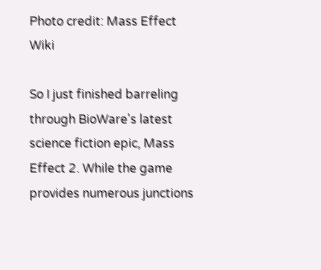Photo credit: Mass Effect Wiki

So I just finished barreling through BioWare's latest science fiction epic, Mass Effect 2. While the game provides numerous junctions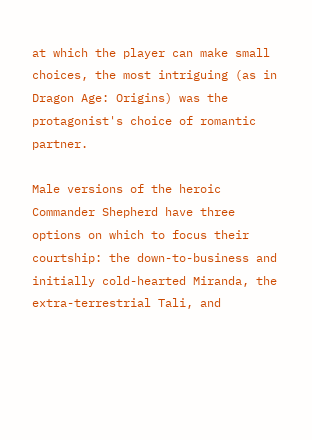at which the player can make small choices, the most intriguing (as in Dragon Age: Origins) was the protagonist's choice of romantic partner.

Male versions of the heroic Commander Shepherd have three options on which to focus their courtship: the down-to-business and initially cold-hearted Miranda, the extra-terrestrial Tali, and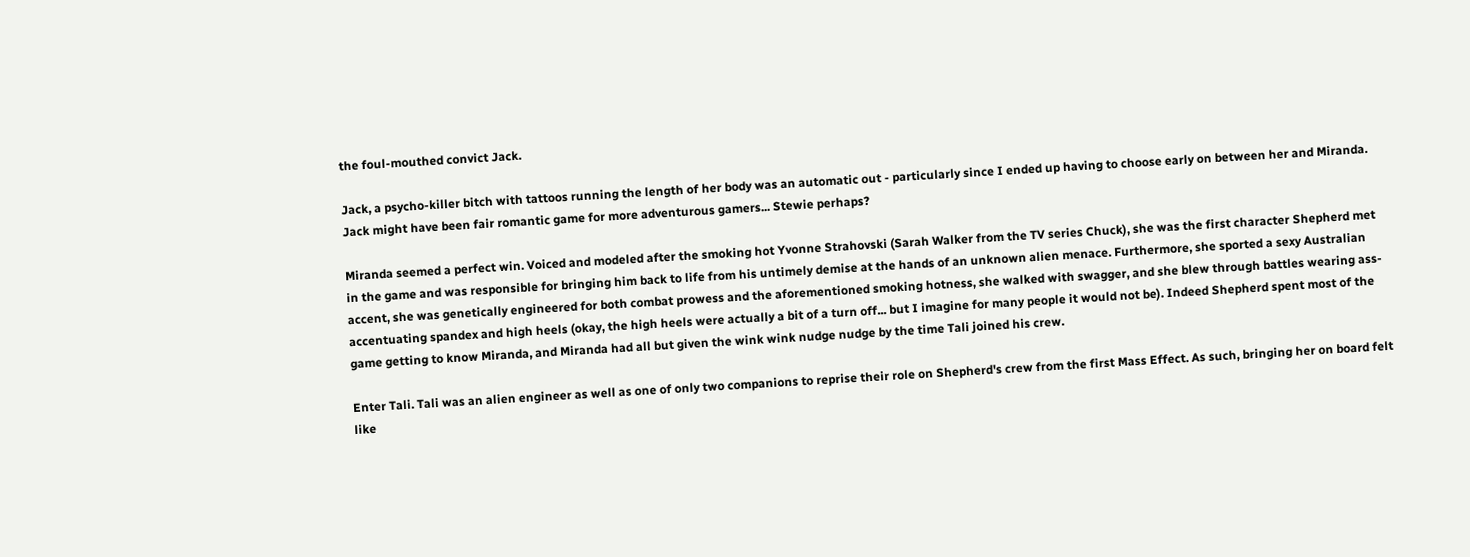the foul-mouthed convict Jack.

Jack, a psycho-killer bitch with tattoos running the length of her body was an automatic out - particularly since I ended up having to choose early on between her and Miranda. Jack might have been fair romantic game for more adventurous gamers... Stewie perhaps?

Miranda seemed a perfect win. Voiced and modeled after the smoking hot Yvonne Strahovski (Sarah Walker from the TV series Chuck), she was the first character Shepherd met in the game and was responsible for bringing him back to life from his untimely demise at the hands of an unknown alien menace. Furthermore, she sported a sexy Australian accent, she was genetically engineered for both combat prowess and the aforementioned smoking hotness, she walked with swagger, and she blew through battles wearing ass-accentuating spandex and high heels (okay, the high heels were actually a bit of a turn off... but I imagine for many people it would not be). Indeed Shepherd spent most of the game getting to know Miranda, and Miranda had all but given the wink wink nudge nudge by the time Tali joined his crew.

Enter Tali. Tali was an alien engineer as well as one of only two companions to reprise their role on Shepherd's crew from the first Mass Effect. As such, bringing her on board felt like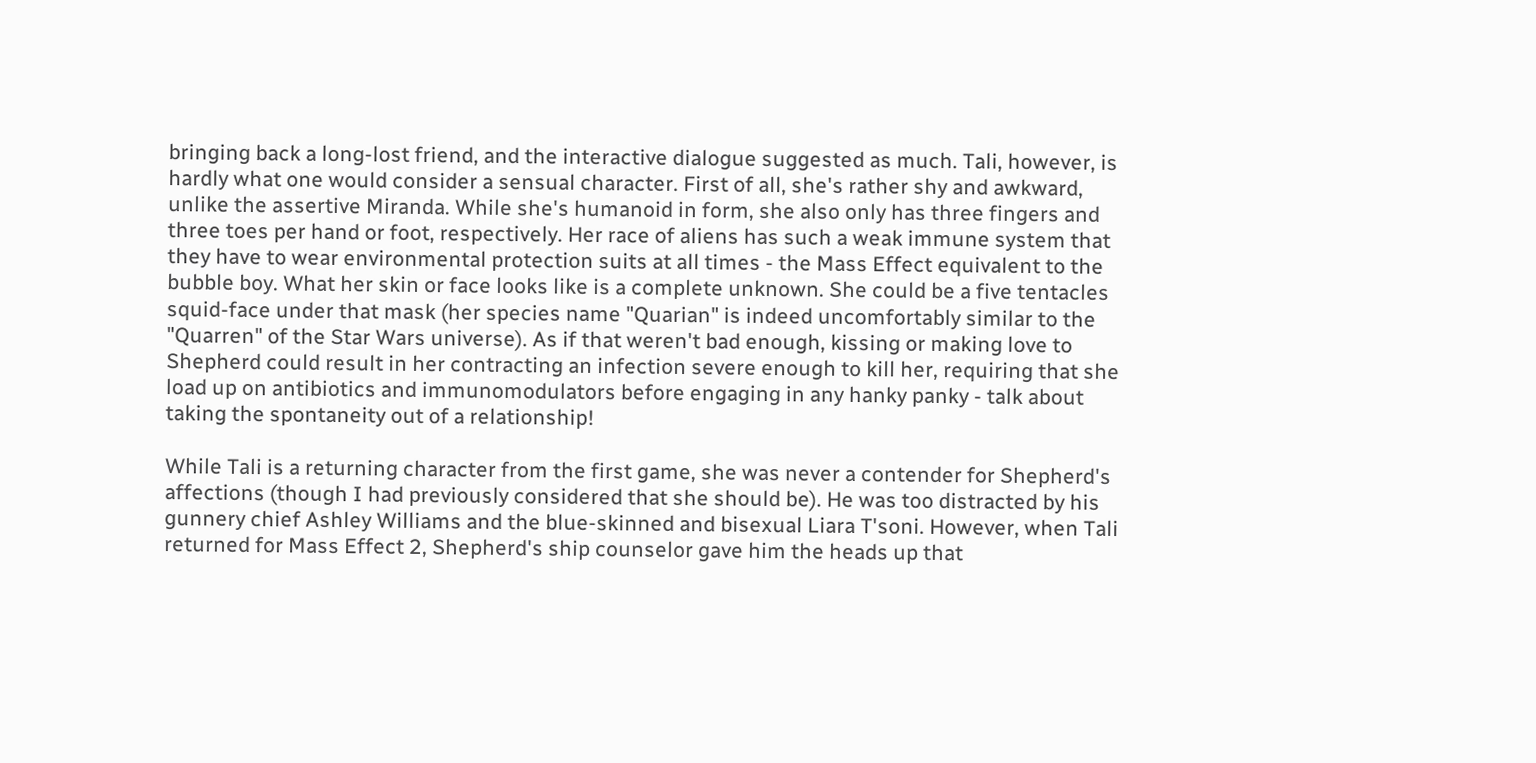bringing back a long-lost friend, and the interactive dialogue suggested as much. Tali, however, is hardly what one would consider a sensual character. First of all, she's rather shy and awkward, unlike the assertive Miranda. While she's humanoid in form, she also only has three fingers and three toes per hand or foot, respectively. Her race of aliens has such a weak immune system that they have to wear environmental protection suits at all times - the Mass Effect equivalent to the bubble boy. What her skin or face looks like is a complete unknown. She could be a five tentacles squid-face under that mask (her species name "Quarian" is indeed uncomfortably similar to the "Quarren" of the Star Wars universe). As if that weren't bad enough, kissing or making love to Shepherd could result in her contracting an infection severe enough to kill her, requiring that she load up on antibiotics and immunomodulators before engaging in any hanky panky - talk about taking the spontaneity out of a relationship!

While Tali is a returning character from the first game, she was never a contender for Shepherd's affections (though I had previously considered that she should be). He was too distracted by his gunnery chief Ashley Williams and the blue-skinned and bisexual Liara T'soni. However, when Tali returned for Mass Effect 2, Shepherd's ship counselor gave him the heads up that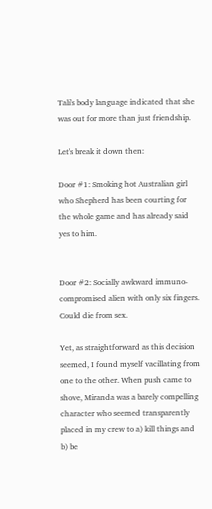Tali's body language indicated that she was out for more than just friendship.

Let's break it down then:

Door #1: Smoking hot Australian girl who Shepherd has been courting for the whole game and has already said yes to him.


Door #2: Socially awkward immuno-compromised alien with only six fingers. Could die from sex.

Yet, as straightforward as this decision seemed, I found myself vacillating from one to the other. When push came to shove, Miranda was a barely compelling character who seemed transparently placed in my crew to a) kill things and b) be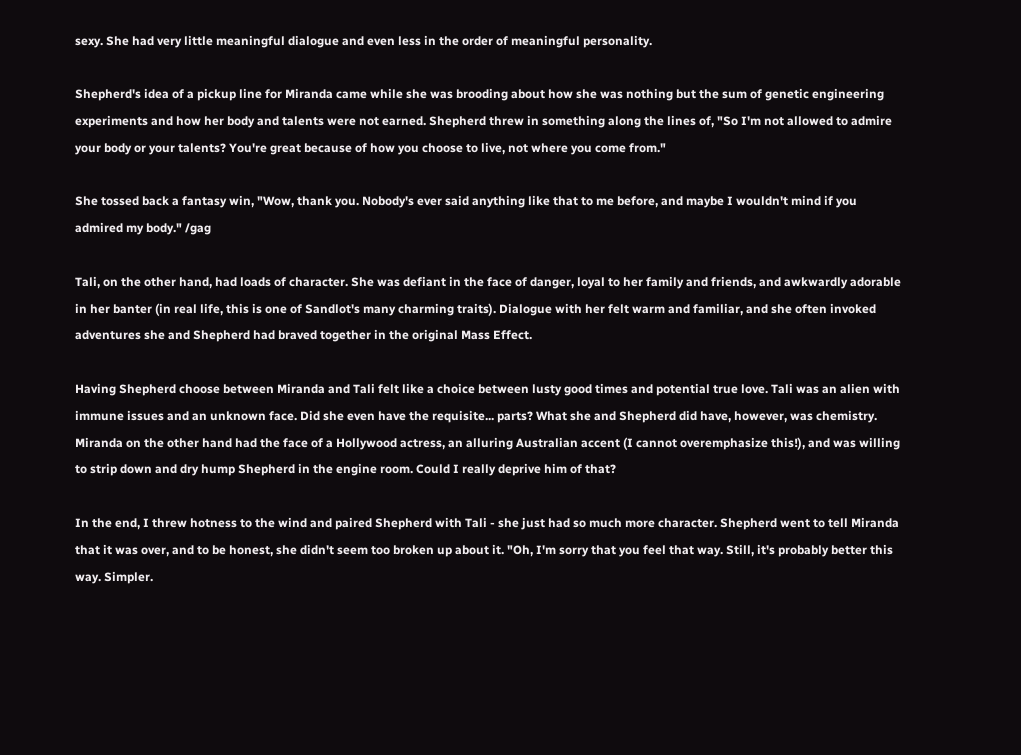sexy. She had very little meaningful dialogue and even less in the order of meaningful personality.

Shepherd's idea of a pickup line for Miranda came while she was brooding about how she was nothing but the sum of genetic engineering experiments and how her body and talents were not earned. Shepherd threw in something along the lines of, "So I'm not allowed to admire your body or your talents? You're great because of how you choose to live, not where you come from."

She tossed back a fantasy win, "Wow, thank you. Nobody's ever said anything like that to me before, and maybe I wouldn't mind if you admired my body." /gag

Tali, on the other hand, had loads of character. She was defiant in the face of danger, loyal to her family and friends, and awkwardly adorable in her banter (in real life, this is one of Sandlot's many charming traits). Dialogue with her felt warm and familiar, and she often invoked adventures she and Shepherd had braved together in the original Mass Effect.

Having Shepherd choose between Miranda and Tali felt like a choice between lusty good times and potential true love. Tali was an alien with immune issues and an unknown face. Did she even have the requisite... parts? What she and Shepherd did have, however, was chemistry. Miranda on the other hand had the face of a Hollywood actress, an alluring Australian accent (I cannot overemphasize this!), and was willing to strip down and dry hump Shepherd in the engine room. Could I really deprive him of that?

In the end, I threw hotness to the wind and paired Shepherd with Tali - she just had so much more character. Shepherd went to tell Miranda that it was over, and to be honest, she didn't seem too broken up about it. "Oh, I'm sorry that you feel that way. Still, it's probably better this way. Simpler.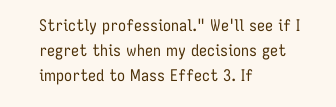Strictly professional." We'll see if I regret this when my decisions get imported to Mass Effect 3. If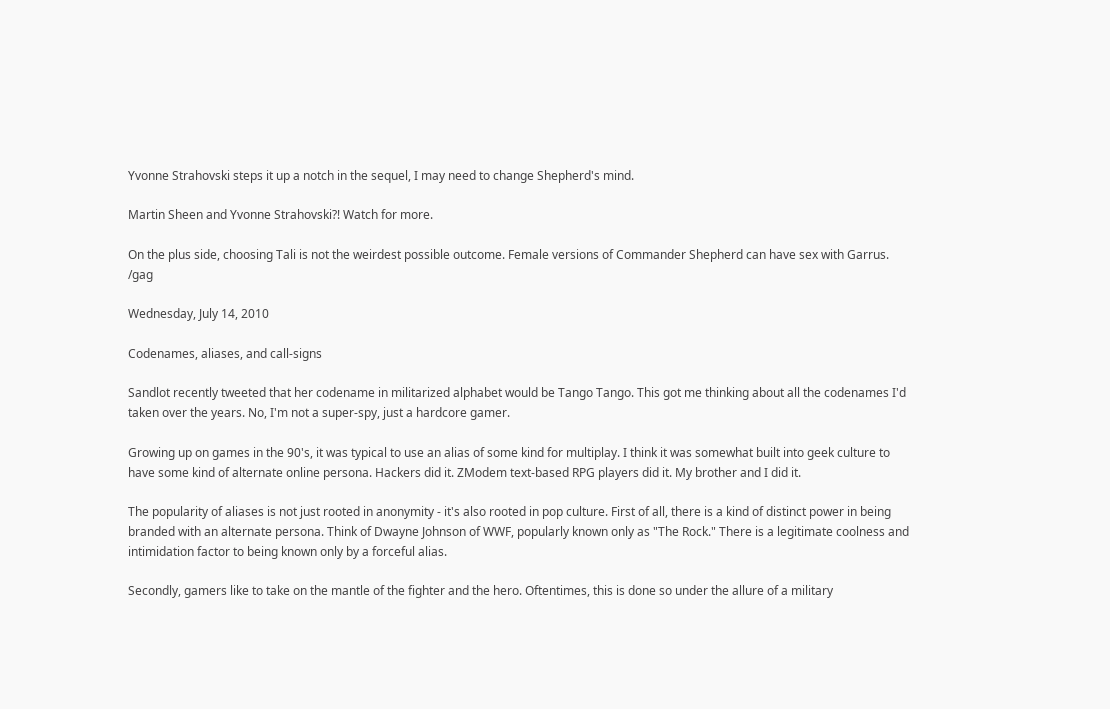Yvonne Strahovski steps it up a notch in the sequel, I may need to change Shepherd's mind.

Martin Sheen and Yvonne Strahovski?! Watch for more.

On the plus side, choosing Tali is not the weirdest possible outcome. Female versions of Commander Shepherd can have sex with Garrus. /gag

Wednesday, July 14, 2010

Codenames, aliases, and call-signs

Sandlot recently tweeted that her codename in militarized alphabet would be Tango Tango. This got me thinking about all the codenames I'd taken over the years. No, I'm not a super-spy, just a hardcore gamer.

Growing up on games in the 90's, it was typical to use an alias of some kind for multiplay. I think it was somewhat built into geek culture to have some kind of alternate online persona. Hackers did it. ZModem text-based RPG players did it. My brother and I did it.

The popularity of aliases is not just rooted in anonymity - it's also rooted in pop culture. First of all, there is a kind of distinct power in being branded with an alternate persona. Think of Dwayne Johnson of WWF, popularly known only as "The Rock." There is a legitimate coolness and intimidation factor to being known only by a forceful alias.

Secondly, gamers like to take on the mantle of the fighter and the hero. Oftentimes, this is done so under the allure of a military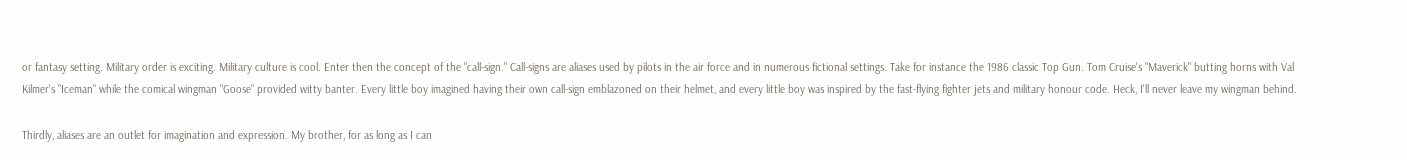or fantasy setting. Military order is exciting. Military culture is cool. Enter then the concept of the "call-sign." Call-signs are aliases used by pilots in the air force and in numerous fictional settings. Take for instance the 1986 classic Top Gun. Tom Cruise's "Maverick" butting horns with Val Kilmer's "Iceman" while the comical wingman "Goose" provided witty banter. Every little boy imagined having their own call-sign emblazoned on their helmet, and every little boy was inspired by the fast-flying fighter jets and military honour code. Heck, I'll never leave my wingman behind.

Thirdly, aliases are an outlet for imagination and expression. My brother, for as long as I can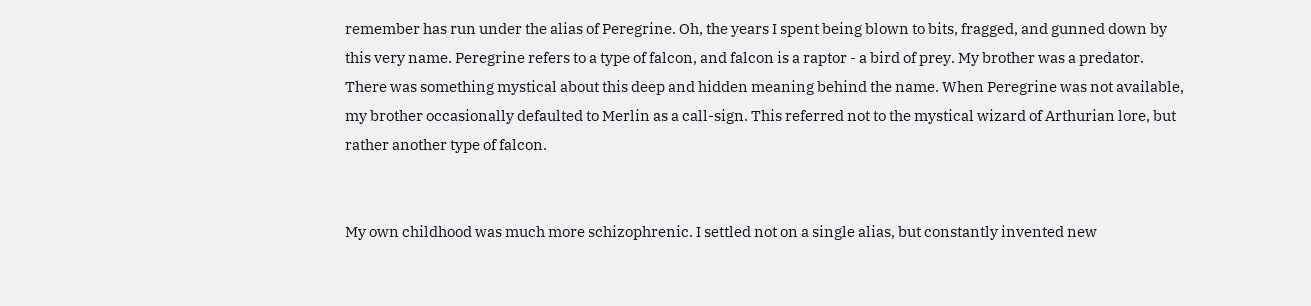remember has run under the alias of Peregrine. Oh, the years I spent being blown to bits, fragged, and gunned down by this very name. Peregrine refers to a type of falcon, and falcon is a raptor - a bird of prey. My brother was a predator. There was something mystical about this deep and hidden meaning behind the name. When Peregrine was not available, my brother occasionally defaulted to Merlin as a call-sign. This referred not to the mystical wizard of Arthurian lore, but rather another type of falcon.


My own childhood was much more schizophrenic. I settled not on a single alias, but constantly invented new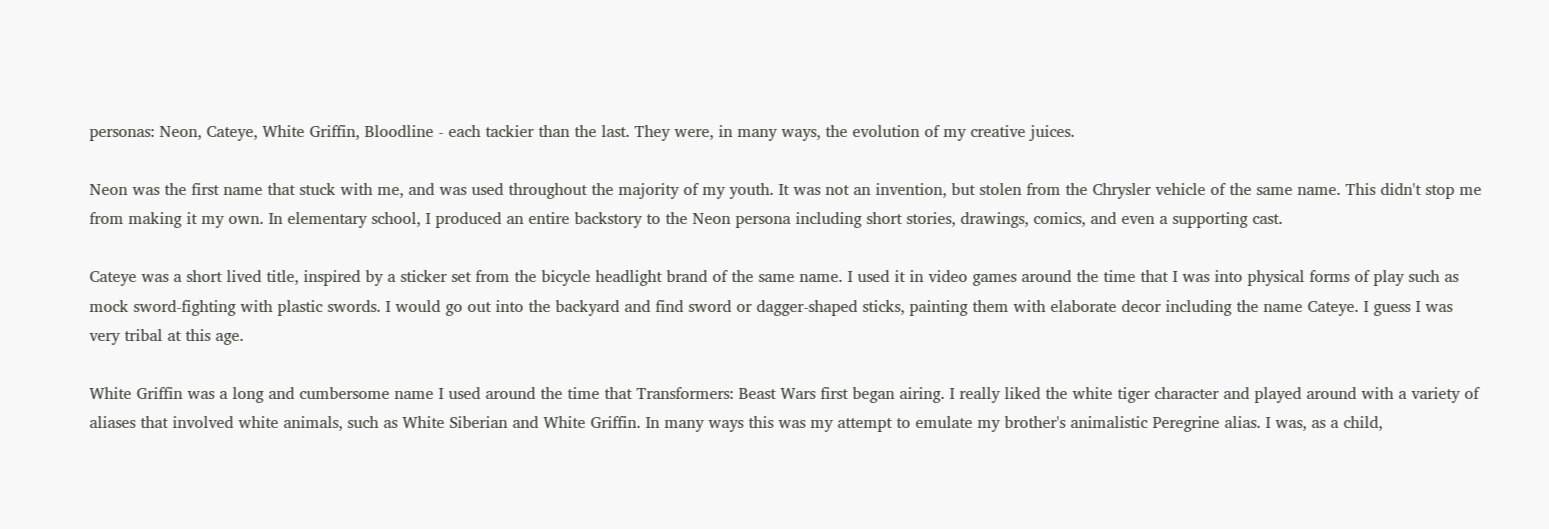personas: Neon, Cateye, White Griffin, Bloodline - each tackier than the last. They were, in many ways, the evolution of my creative juices.

Neon was the first name that stuck with me, and was used throughout the majority of my youth. It was not an invention, but stolen from the Chrysler vehicle of the same name. This didn't stop me from making it my own. In elementary school, I produced an entire backstory to the Neon persona including short stories, drawings, comics, and even a supporting cast.

Cateye was a short lived title, inspired by a sticker set from the bicycle headlight brand of the same name. I used it in video games around the time that I was into physical forms of play such as mock sword-fighting with plastic swords. I would go out into the backyard and find sword or dagger-shaped sticks, painting them with elaborate decor including the name Cateye. I guess I was very tribal at this age.

White Griffin was a long and cumbersome name I used around the time that Transformers: Beast Wars first began airing. I really liked the white tiger character and played around with a variety of aliases that involved white animals, such as White Siberian and White Griffin. In many ways this was my attempt to emulate my brother's animalistic Peregrine alias. I was, as a child,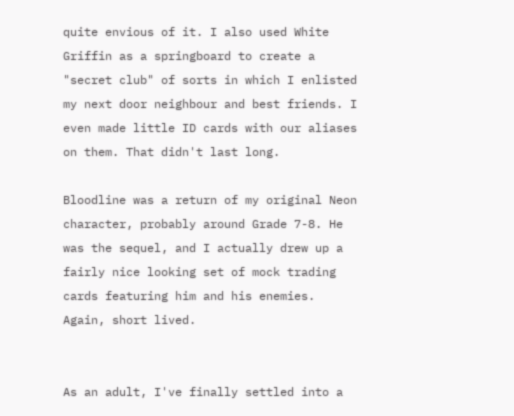quite envious of it. I also used White Griffin as a springboard to create a "secret club" of sorts in which I enlisted my next door neighbour and best friends. I even made little ID cards with our aliases on them. That didn't last long.

Bloodline was a return of my original Neon character, probably around Grade 7-8. He was the sequel, and I actually drew up a fairly nice looking set of mock trading cards featuring him and his enemies. Again, short lived.


As an adult, I've finally settled into a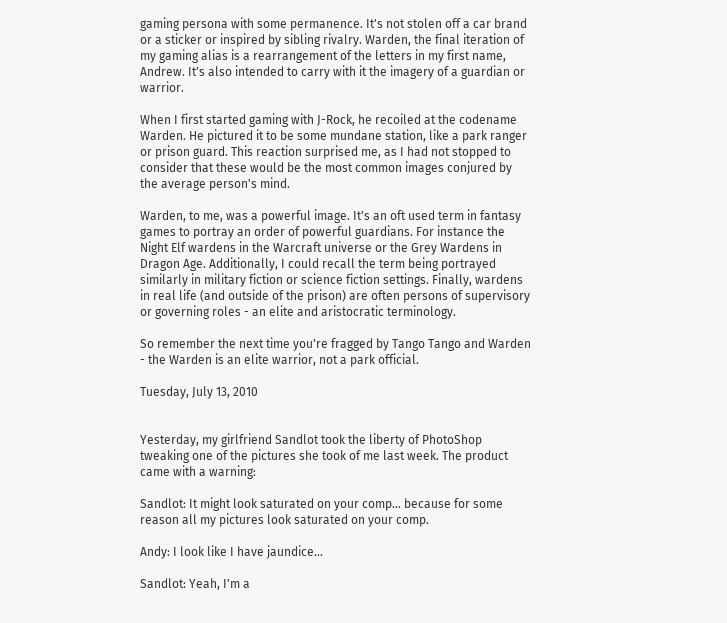gaming persona with some permanence. It's not stolen off a car brand or a sticker or inspired by sibling rivalry. Warden, the final iteration of my gaming alias is a rearrangement of the letters in my first name, Andrew. It's also intended to carry with it the imagery of a guardian or warrior.

When I first started gaming with J-Rock, he recoiled at the codename Warden. He pictured it to be some mundane station, like a park ranger or prison guard. This reaction surprised me, as I had not stopped to consider that these would be the most common images conjured by the average person's mind.

Warden, to me, was a powerful image. It's an oft used term in fantasy games to portray an order of powerful guardians. For instance the Night Elf wardens in the Warcraft universe or the Grey Wardens in Dragon Age. Additionally, I could recall the term being portrayed similarly in military fiction or science fiction settings. Finally, wardens in real life (and outside of the prison) are often persons of supervisory or governing roles - an elite and aristocratic terminology.

So remember the next time you're fragged by Tango Tango and Warden - the Warden is an elite warrior, not a park official.

Tuesday, July 13, 2010


Yesterday, my girlfriend Sandlot took the liberty of PhotoShop tweaking one of the pictures she took of me last week. The product came with a warning:

Sandlot: It might look saturated on your comp... because for some reason all my pictures look saturated on your comp.

Andy: I look like I have jaundice...

Sandlot: Yeah, I'm a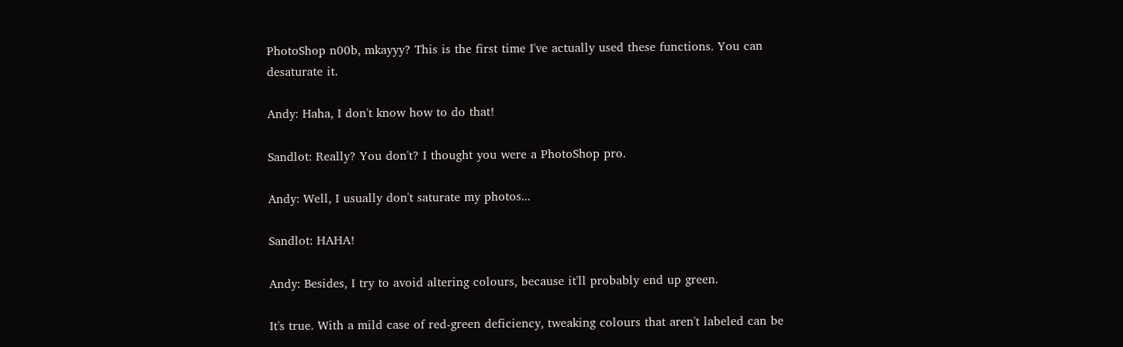PhotoShop n00b, mkayyy? This is the first time I've actually used these functions. You can desaturate it.

Andy: Haha, I don't know how to do that!

Sandlot: Really? You don't? I thought you were a PhotoShop pro.

Andy: Well, I usually don't saturate my photos...

Sandlot: HAHA!

Andy: Besides, I try to avoid altering colours, because it'll probably end up green.

It's true. With a mild case of red-green deficiency, tweaking colours that aren't labeled can be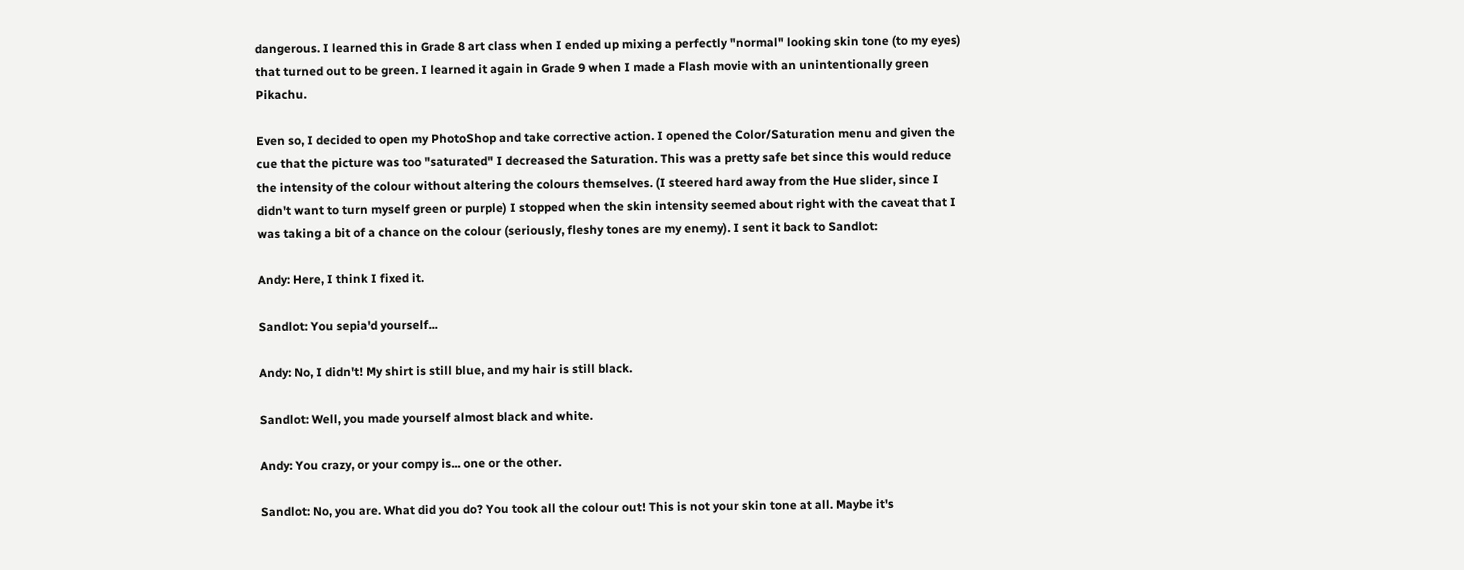dangerous. I learned this in Grade 8 art class when I ended up mixing a perfectly "normal" looking skin tone (to my eyes) that turned out to be green. I learned it again in Grade 9 when I made a Flash movie with an unintentionally green Pikachu.

Even so, I decided to open my PhotoShop and take corrective action. I opened the Color/Saturation menu and given the cue that the picture was too "saturated" I decreased the Saturation. This was a pretty safe bet since this would reduce the intensity of the colour without altering the colours themselves. (I steered hard away from the Hue slider, since I didn't want to turn myself green or purple) I stopped when the skin intensity seemed about right with the caveat that I was taking a bit of a chance on the colour (seriously, fleshy tones are my enemy). I sent it back to Sandlot:

Andy: Here, I think I fixed it.

Sandlot: You sepia'd yourself...

Andy: No, I didn't! My shirt is still blue, and my hair is still black.

Sandlot: Well, you made yourself almost black and white.

Andy: You crazy, or your compy is... one or the other.

Sandlot: No, you are. What did you do? You took all the colour out! This is not your skin tone at all. Maybe it's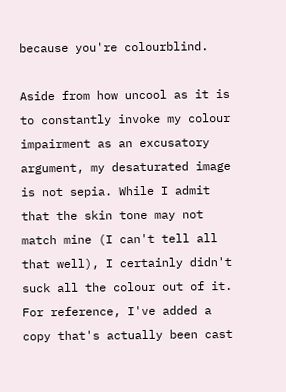because you're colourblind.

Aside from how uncool as it is to constantly invoke my colour impairment as an excusatory argument, my desaturated image is not sepia. While I admit that the skin tone may not match mine (I can't tell all that well), I certainly didn't suck all the colour out of it. For reference, I've added a copy that's actually been cast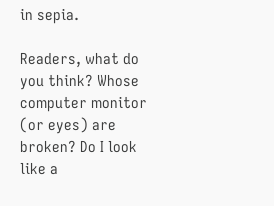in sepia.

Readers, what do you think? Whose computer monitor (or eyes) are broken? Do I look like a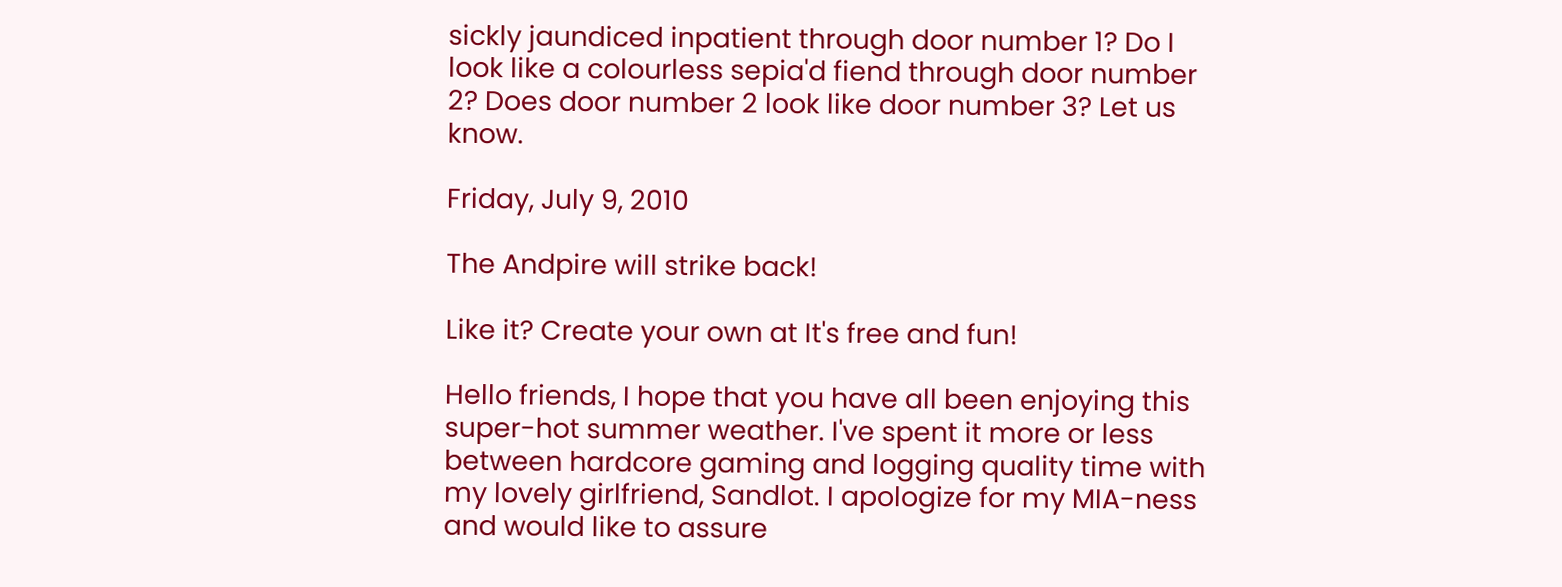sickly jaundiced inpatient through door number 1? Do I look like a colourless sepia'd fiend through door number 2? Does door number 2 look like door number 3? Let us know.

Friday, July 9, 2010

The Andpire will strike back!

Like it? Create your own at It's free and fun!

Hello friends, I hope that you have all been enjoying this super-hot summer weather. I've spent it more or less between hardcore gaming and logging quality time with my lovely girlfriend, Sandlot. I apologize for my MIA-ness and would like to assure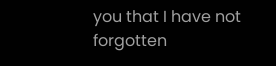you that I have not forgotten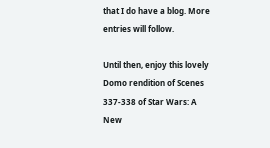that I do have a blog. More entries will follow.

Until then, enjoy this lovely Domo rendition of Scenes 337-338 of Star Wars: A New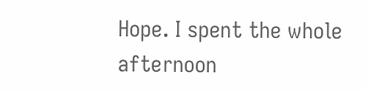Hope. I spent the whole afternoon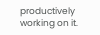productively working on it.